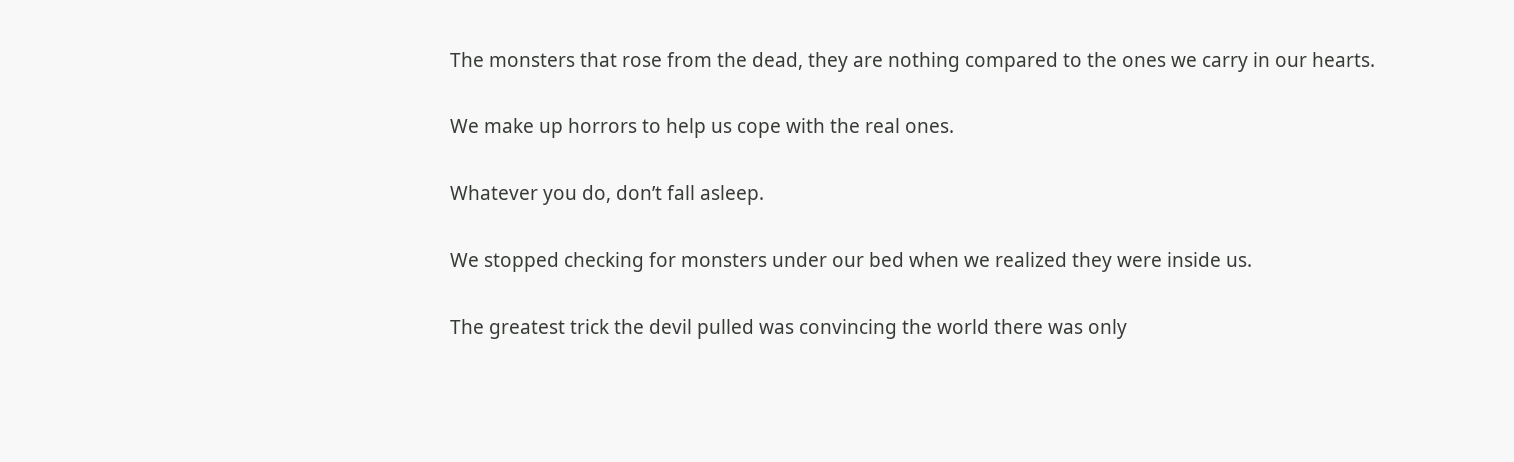The monsters that rose from the dead, they are nothing compared to the ones we carry in our hearts.

We make up horrors to help us cope with the real ones.

Whatever you do, don’t fall asleep.

We stopped checking for monsters under our bed when we realized they were inside us.

The greatest trick the devil pulled was convincing the world there was only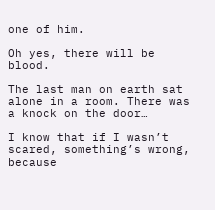one of him.

Oh yes, there will be blood.

The last man on earth sat alone in a room. There was a knock on the door…

I know that if I wasn’t scared, something’s wrong, because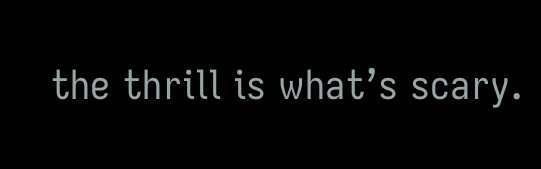the thrill is what’s scary.